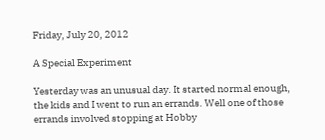Friday, July 20, 2012

A Special Experiment

Yesterday was an unusual day. It started normal enough, the kids and I went to run an errands. Well one of those errands involved stopping at Hobby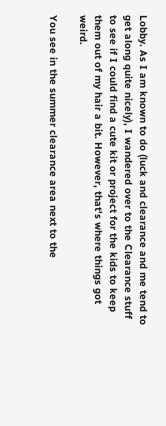Lobby. As I am known to do (luck and clearance and me tend to get along quite nicely), I wandered over to the Clearance stuff to see if I could find a cute kit or project for the kids to keep them out of my hair a bit. However, that's where things got weird.

You see in the summer clearance area next to the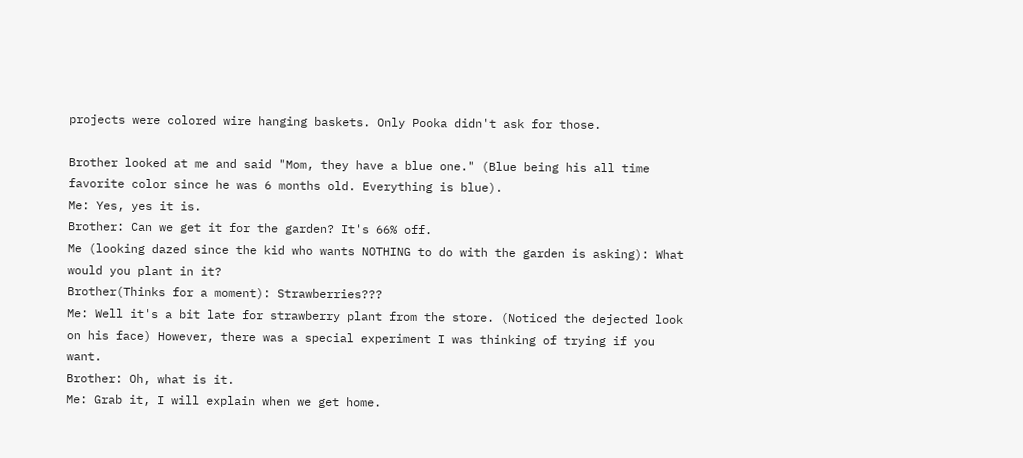projects were colored wire hanging baskets. Only Pooka didn't ask for those.

Brother looked at me and said "Mom, they have a blue one." (Blue being his all time favorite color since he was 6 months old. Everything is blue).
Me: Yes, yes it is.
Brother: Can we get it for the garden? It's 66% off.
Me (looking dazed since the kid who wants NOTHING to do with the garden is asking): What would you plant in it?
Brother(Thinks for a moment): Strawberries???
Me: Well it's a bit late for strawberry plant from the store. (Noticed the dejected look on his face) However, there was a special experiment I was thinking of trying if you want.
Brother: Oh, what is it.
Me: Grab it, I will explain when we get home.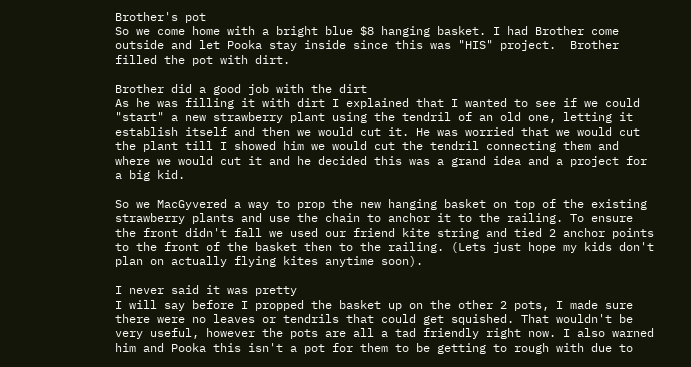Brother's pot
So we come home with a bright blue $8 hanging basket. I had Brother come outside and let Pooka stay inside since this was "HIS" project.  Brother filled the pot with dirt.

Brother did a good job with the dirt
As he was filling it with dirt I explained that I wanted to see if we could "start" a new strawberry plant using the tendril of an old one, letting it establish itself and then we would cut it. He was worried that we would cut the plant till I showed him we would cut the tendril connecting them and where we would cut it and he decided this was a grand idea and a project for a big kid.

So we MacGyvered a way to prop the new hanging basket on top of the existing strawberry plants and use the chain to anchor it to the railing. To ensure the front didn't fall we used our friend kite string and tied 2 anchor points to the front of the basket then to the railing. (Lets just hope my kids don't plan on actually flying kites anytime soon).

I never said it was pretty
I will say before I propped the basket up on the other 2 pots, I made sure there were no leaves or tendrils that could get squished. That wouldn't be very useful, however the pots are all a tad friendly right now. I also warned him and Pooka this isn't a pot for them to be getting to rough with due to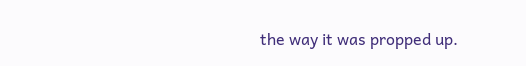the way it was propped up.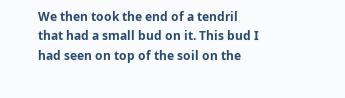We then took the end of a tendril that had a small bud on it. This bud I had seen on top of the soil on the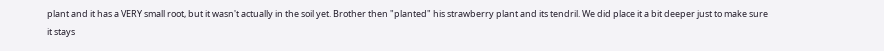plant and it has a VERY small root, but it wasn't actually in the soil yet. Brother then "planted" his strawberry plant and its tendril. We did place it a bit deeper just to make sure it stays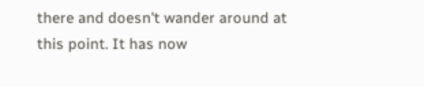there and doesn't wander around at this point. It has now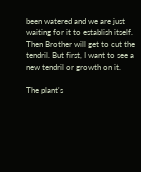been watered and we are just waiting for it to establish itself. Then Brother will get to cut the tendril. But first, I want to see a new tendril or growth on it.

The plant's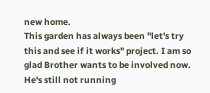new home.
This garden has always been "let's try this and see if it works" project. I am so glad Brother wants to be involved now. He's still not running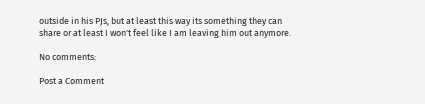outside in his PJs, but at least this way its something they can share or at least I won't feel like I am leaving him out anymore.

No comments:

Post a Comment